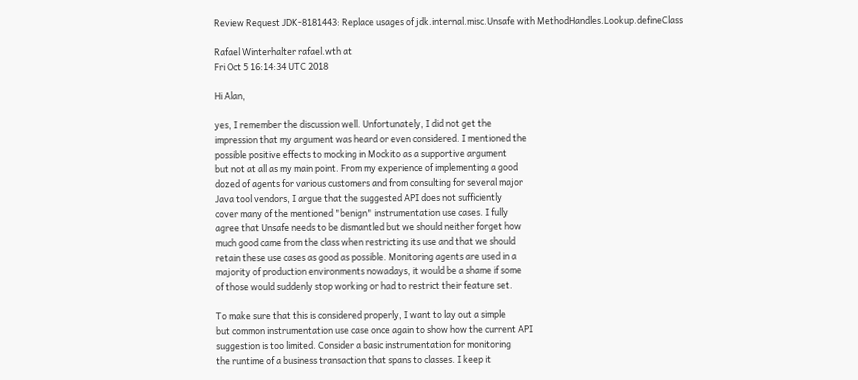Review Request JDK-8181443: Replace usages of jdk.internal.misc.Unsafe with MethodHandles.Lookup.defineClass

Rafael Winterhalter rafael.wth at
Fri Oct 5 16:14:34 UTC 2018

Hi Alan,

yes, I remember the discussion well. Unfortunately, I did not get the
impression that my argument was heard or even considered. I mentioned the
possible positive effects to mocking in Mockito as a supportive argument
but not at all as my main point. From my experience of implementing a good
dozed of agents for various customers and from consulting for several major
Java tool vendors, I argue that the suggested API does not sufficiently
cover many of the mentioned "benign" instrumentation use cases. I fully
agree that Unsafe needs to be dismantled but we should neither forget how
much good came from the class when restricting its use and that we should
retain these use cases as good as possible. Monitoring agents are used in a
majority of production environments nowadays, it would be a shame if some
of those would suddenly stop working or had to restrict their feature set.

To make sure that this is considered properly, I want to lay out a simple
but common instrumentation use case once again to show how the current API
suggestion is too limited. Consider a basic instrumentation for monitoring
the runtime of a business transaction that spans to classes. I keep it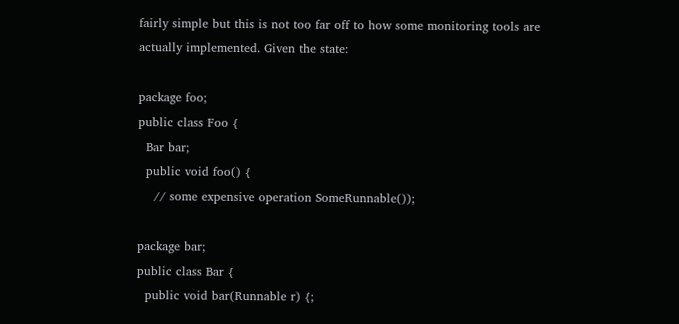fairly simple but this is not too far off to how some monitoring tools are
actually implemented. Given the state:

package foo;
public class Foo {
  Bar bar;
  public void foo() {
    // some expensive operation SomeRunnable());

package bar;
public class Bar {
  public void bar(Runnable r) {;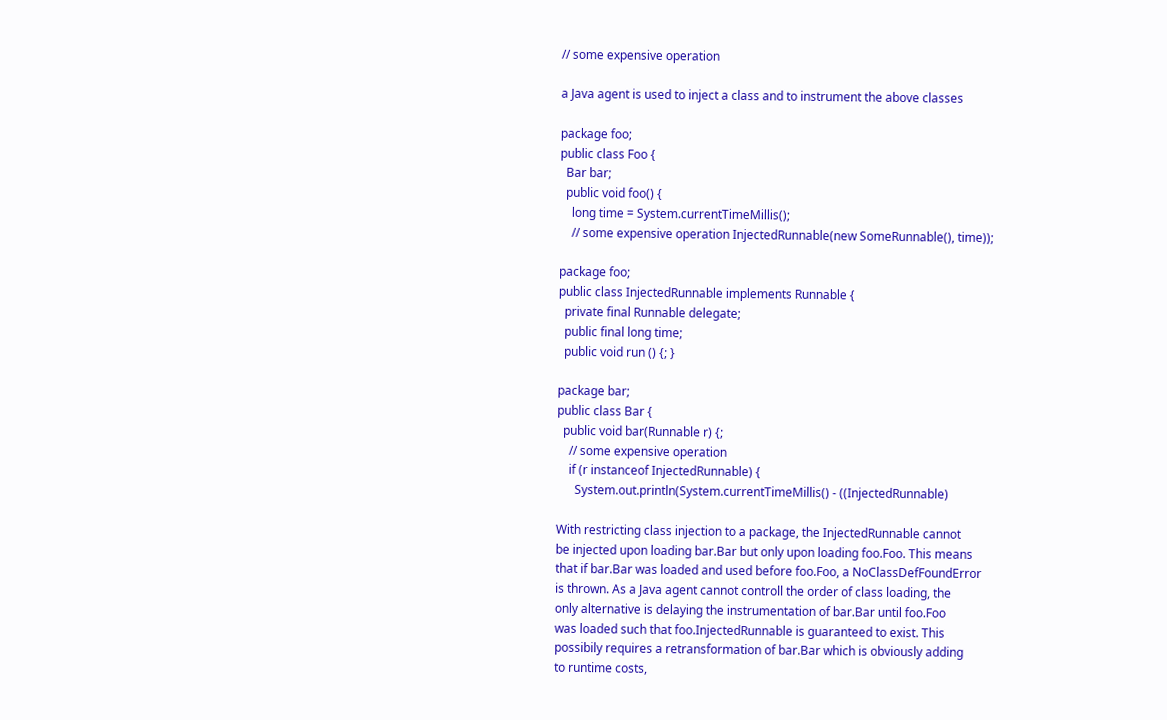// some expensive operation

a Java agent is used to inject a class and to instrument the above classes

package foo;
public class Foo {
  Bar bar;
  public void foo() {
    long time = System.currentTimeMillis();
    // some expensive operation InjectedRunnable(new SomeRunnable(), time));

package foo;
public class InjectedRunnable implements Runnable {
  private final Runnable delegate;
  public final long time;
  public void run () {; }

package bar;
public class Bar {
  public void bar(Runnable r) {;
    // some expensive operation
    if (r instanceof InjectedRunnable) {
      System.out.println(System.currentTimeMillis() - ((InjectedRunnable)

With restricting class injection to a package, the InjectedRunnable cannot
be injected upon loading bar.Bar but only upon loading foo.Foo. This means
that if bar.Bar was loaded and used before foo.Foo, a NoClassDefFoundError
is thrown. As a Java agent cannot controll the order of class loading, the
only alternative is delaying the instrumentation of bar.Bar until foo.Foo
was loaded such that foo.InjectedRunnable is guaranteed to exist. This
possibily requires a retransformation of bar.Bar which is obviously adding
to runtime costs,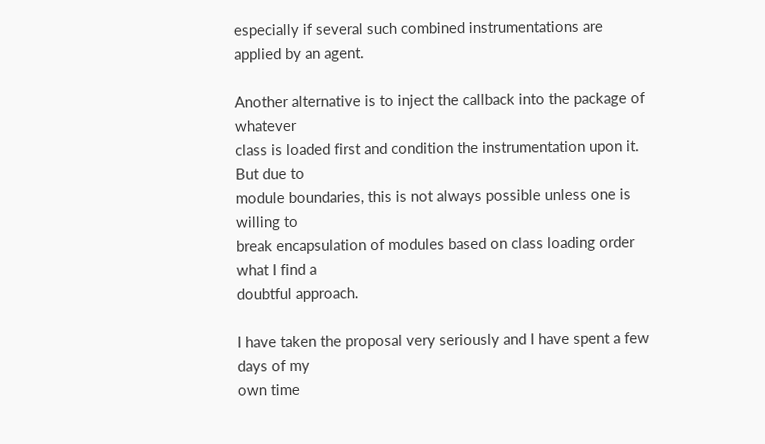especially if several such combined instrumentations are
applied by an agent.

Another alternative is to inject the callback into the package of whatever
class is loaded first and condition the instrumentation upon it. But due to
module boundaries, this is not always possible unless one is willing to
break encapsulation of modules based on class loading order what I find a
doubtful approach.

I have taken the proposal very seriously and I have spent a few days of my
own time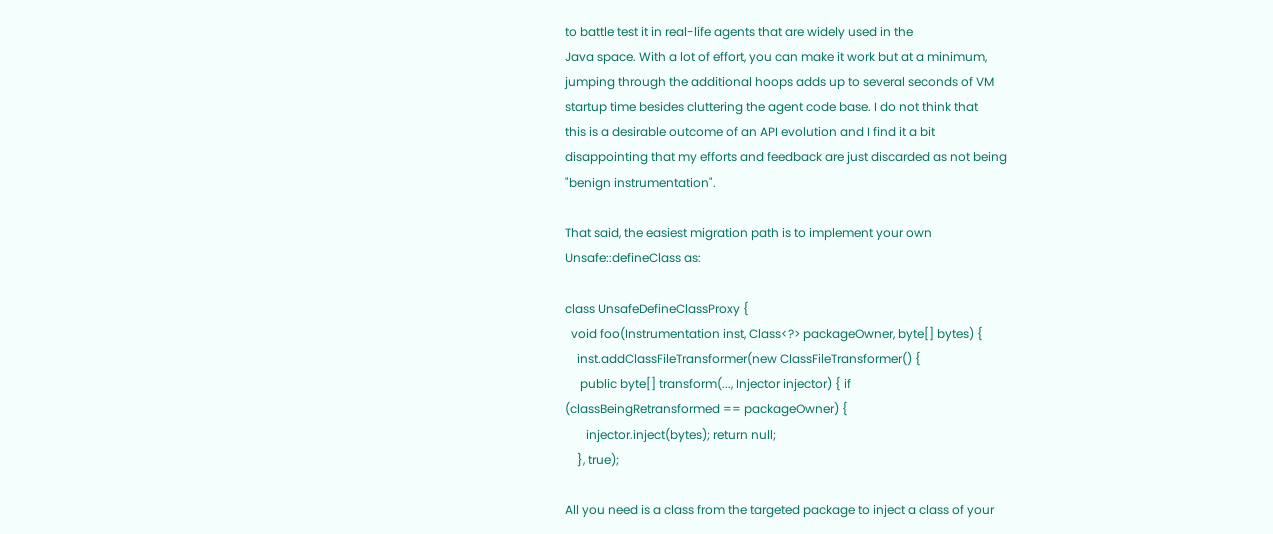to battle test it in real-life agents that are widely used in the
Java space. With a lot of effort, you can make it work but at a minimum,
jumping through the additional hoops adds up to several seconds of VM
startup time besides cluttering the agent code base. I do not think that
this is a desirable outcome of an API evolution and I find it a bit
disappointing that my efforts and feedback are just discarded as not being
"benign instrumentation".

That said, the easiest migration path is to implement your own
Unsafe::defineClass as:

class UnsafeDefineClassProxy {
  void foo(Instrumentation inst, Class<?> packageOwner, byte[] bytes) {
    inst.addClassFileTransformer(new ClassFileTransformer() {
     public byte[] transform(..., Injector injector) { if
(classBeingRetransformed == packageOwner) {
       injector.inject(bytes); return null;
    }, true);

All you need is a class from the targeted package to inject a class of your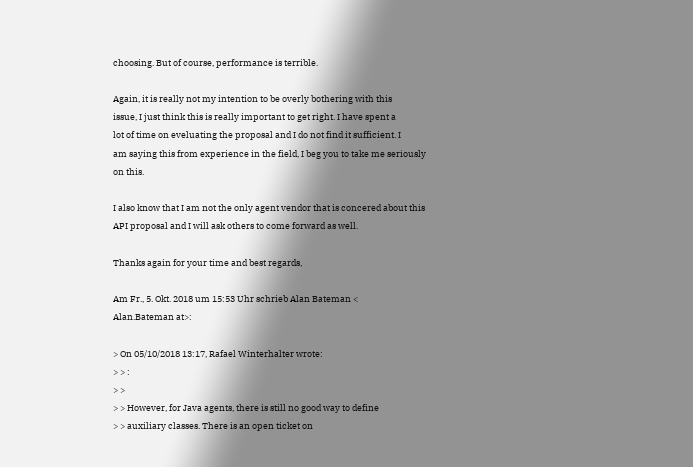choosing. But of course, performance is terrible.

Again, it is really not my intention to be overly bothering with this
issue, I just think this is really important to get right. I have spent a
lot of time on eveluating the proposal and I do not find it sufficient. I
am saying this from experience in the field, I beg you to take me seriously
on this.

I also know that I am not the only agent vendor that is concered about this
API proposal and I will ask others to come forward as well.

Thanks again for your time and best regards,

Am Fr., 5. Okt. 2018 um 15:53 Uhr schrieb Alan Bateman <
Alan.Bateman at>:

> On 05/10/2018 13:17, Rafael Winterhalter wrote:
> > :
> >
> > However, for Java agents, there is still no good way to define
> > auxiliary classes. There is an open ticket on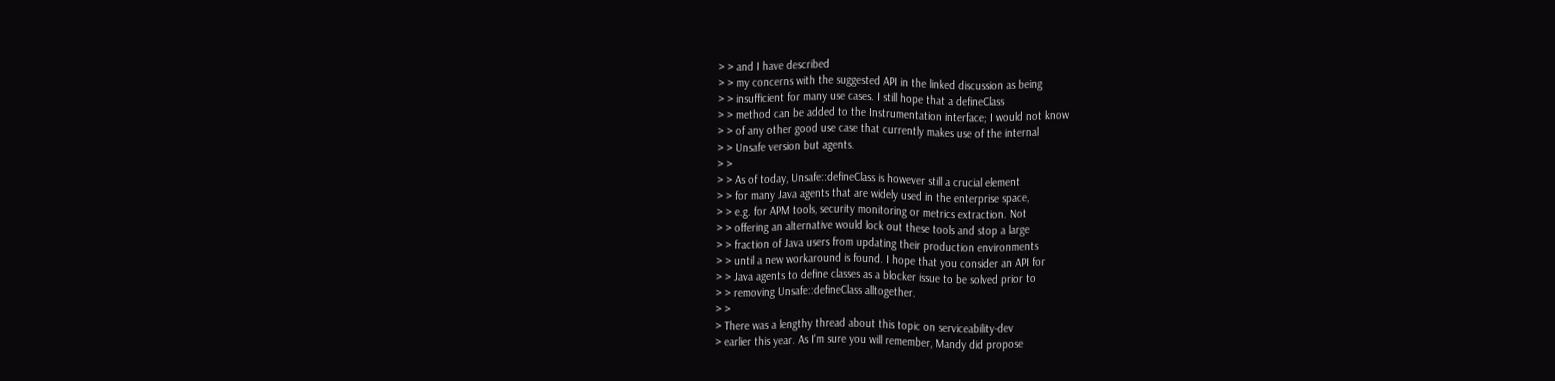> > and I have described
> > my concerns with the suggested API in the linked discussion as being
> > insufficient for many use cases. I still hope that a defineClass
> > method can be added to the Instrumentation interface; I would not know
> > of any other good use case that currently makes use of the internal
> > Unsafe version but agents.
> >
> > As of today, Unsafe::defineClass is however still a crucial element
> > for many Java agents that are widely used in the enterprise space,
> > e.g. for APM tools, security monitoring or metrics extraction. Not
> > offering an alternative would lock out these tools and stop a large
> > fraction of Java users from updating their production environments
> > until a new workaround is found. I hope that you consider an API for
> > Java agents to define classes as a blocker issue to be solved prior to
> > removing Unsafe::defineClass alltogether.
> >
> There was a lengthy thread about this topic on serviceability-dev
> earlier this year. As I'm sure you will remember, Mandy did propose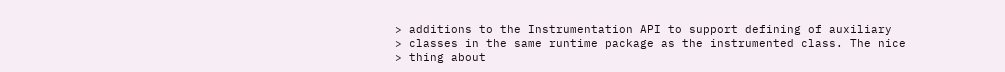> additions to the Instrumentation API to support defining of auxiliary
> classes in the same runtime package as the instrumented class. The nice
> thing about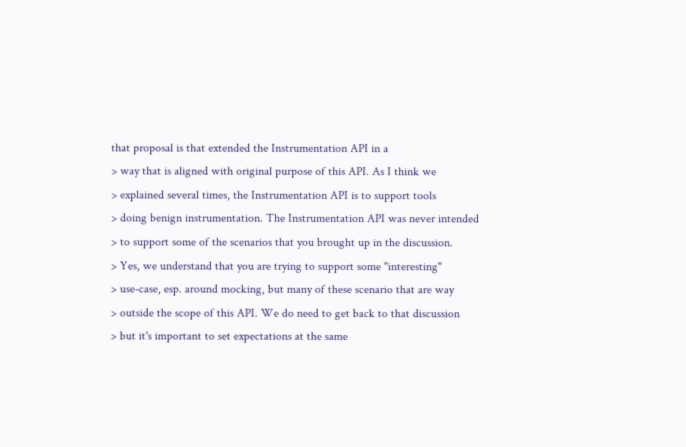that proposal is that extended the Instrumentation API in a
> way that is aligned with original purpose of this API. As I think we
> explained several times, the Instrumentation API is to support tools
> doing benign instrumentation. The Instrumentation API was never intended
> to support some of the scenarios that you brought up in the discussion.
> Yes, we understand that you are trying to support some "interesting"
> use-case, esp. around mocking, but many of these scenario that are way
> outside the scope of this API. We do need to get back to that discussion
> but it's important to set expectations at the same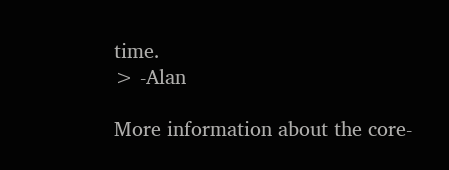time.
> -Alan

More information about the core-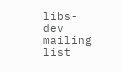libs-dev mailing list